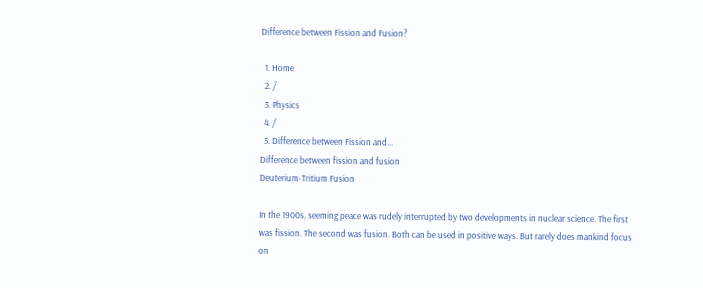Difference between Fission and Fusion?

  1. Home
  2. /
  3. Physics
  4. /
  5. Difference between Fission and...
Difference between fission and fusion
Deuterium-Tritium Fusion

In the 1900s, seeming peace was rudely interrupted by two developments in nuclear science. The first was fission. The second was fusion. Both can be used in positive ways. But rarely does mankind focus on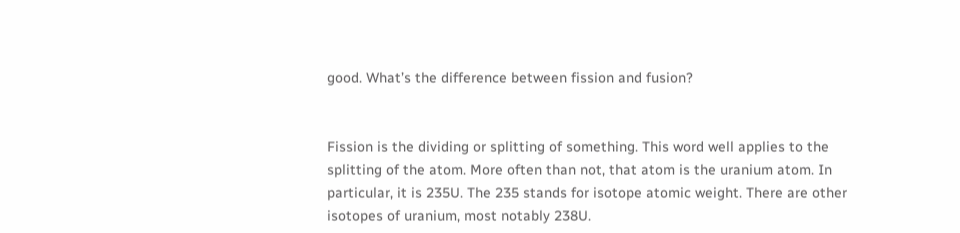good. What’s the difference between fission and fusion?


Fission is the dividing or splitting of something. This word well applies to the splitting of the atom. More often than not, that atom is the uranium atom. In particular, it is 235U. The 235 stands for isotope atomic weight. There are other isotopes of uranium, most notably 238U.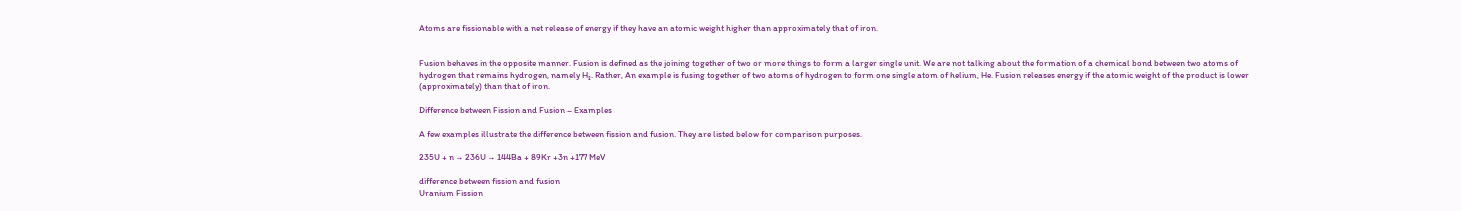Atoms are fissionable with a net release of energy if they have an atomic weight higher than approximately that of iron.


Fusion behaves in the opposite manner. Fusion is defined as the joining together of two or more things to form a larger single unit. We are not talking about the formation of a chemical bond between two atoms of hydrogen that remains hydrogen, namely H₂. Rather, An example is fusing together of two atoms of hydrogen to form one single atom of helium, He. Fusion releases energy if the atomic weight of the product is lower (approximately) than that of iron.

Difference between Fission and Fusion – Examples

A few examples illustrate the difference between fission and fusion. They are listed below for comparison purposes.

235U + n → 236U → 144Ba + 89Kr +3n +177 MeV

difference between fission and fusion
Uranium Fission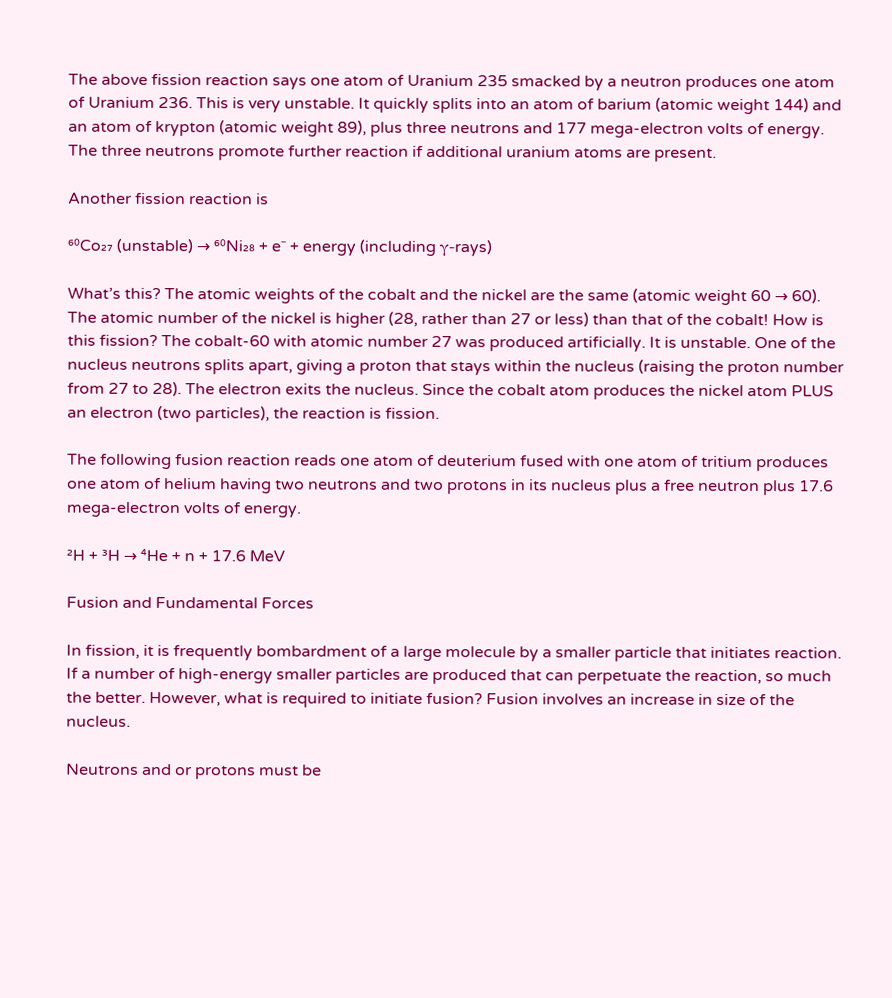The above fission reaction says one atom of Uranium 235 smacked by a neutron produces one atom of Uranium 236. This is very unstable. It quickly splits into an atom of barium (atomic weight 144) and an atom of krypton (atomic weight 89), plus three neutrons and 177 mega-electron volts of energy. The three neutrons promote further reaction if additional uranium atoms are present.

Another fission reaction is

⁶⁰Co₂₇ (unstable) → ⁶⁰Ni₂₈ + e⁻ + energy (including γ-rays)

What’s this? The atomic weights of the cobalt and the nickel are the same (atomic weight 60 → 60). The atomic number of the nickel is higher (28, rather than 27 or less) than that of the cobalt! How is this fission? The cobalt-60 with atomic number 27 was produced artificially. It is unstable. One of the nucleus neutrons splits apart, giving a proton that stays within the nucleus (raising the proton number from 27 to 28). The electron exits the nucleus. Since the cobalt atom produces the nickel atom PLUS an electron (two particles), the reaction is fission.

The following fusion reaction reads one atom of deuterium fused with one atom of tritium produces one atom of helium having two neutrons and two protons in its nucleus plus a free neutron plus 17.6 mega-electron volts of energy.

²H + ³H → ⁴He + n + 17.6 MeV

Fusion and Fundamental Forces

In fission, it is frequently bombardment of a large molecule by a smaller particle that initiates reaction. If a number of high-energy smaller particles are produced that can perpetuate the reaction, so much the better. However, what is required to initiate fusion? Fusion involves an increase in size of the nucleus.

Neutrons and or protons must be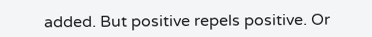added. But positive repels positive. Or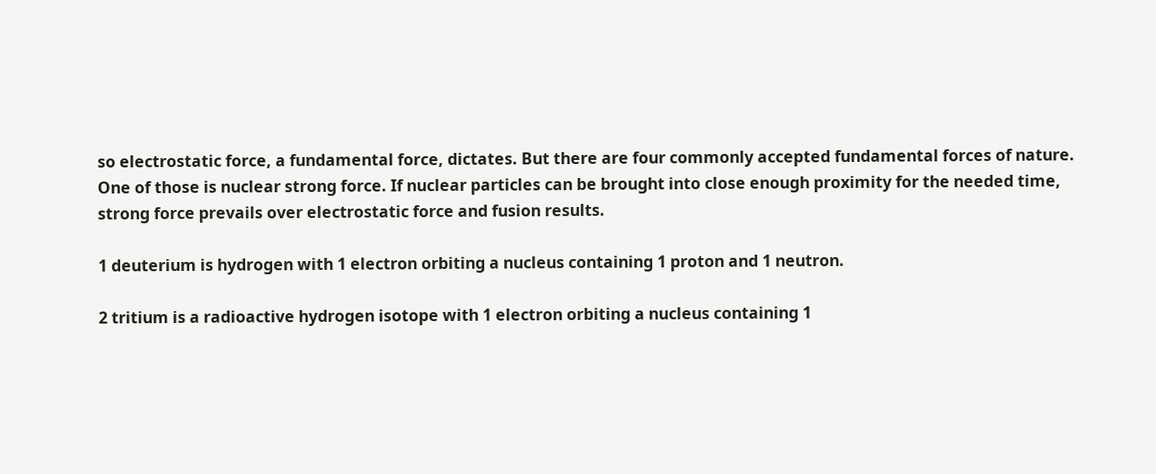so electrostatic force, a fundamental force, dictates. But there are four commonly accepted fundamental forces of nature. One of those is nuclear strong force. If nuclear particles can be brought into close enough proximity for the needed time, strong force prevails over electrostatic force and fusion results.

1 deuterium is hydrogen with 1 electron orbiting a nucleus containing 1 proton and 1 neutron.

2 tritium is a radioactive hydrogen isotope with 1 electron orbiting a nucleus containing 1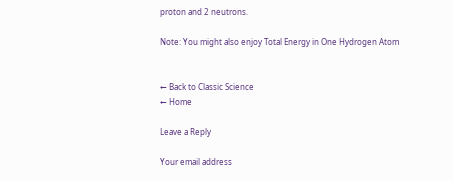proton and 2 neutrons.

Note: You might also enjoy Total Energy in One Hydrogen Atom


← Back to Classic Science
← Home

Leave a Reply

Your email address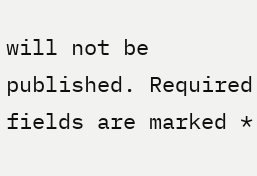will not be published. Required fields are marked *